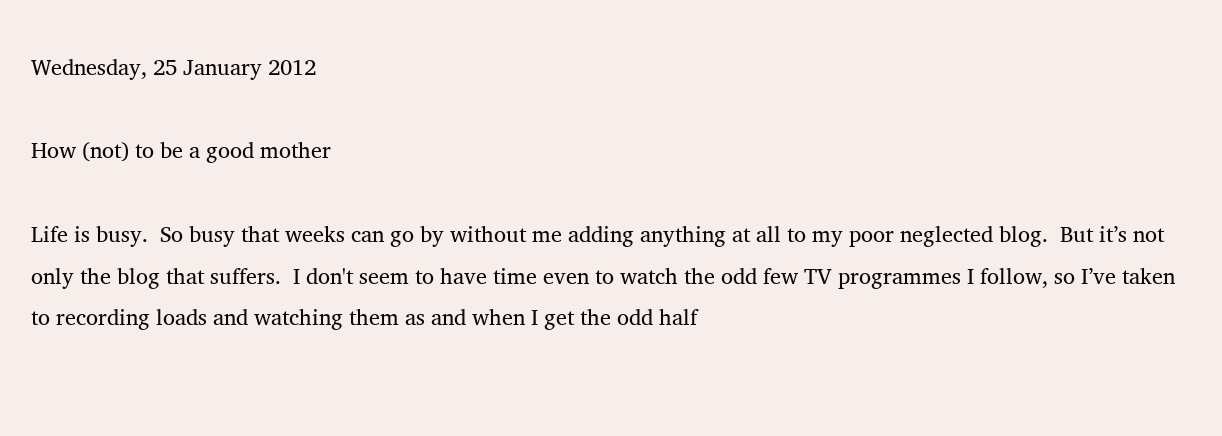Wednesday, 25 January 2012

How (not) to be a good mother

Life is busy.  So busy that weeks can go by without me adding anything at all to my poor neglected blog.  But it’s not only the blog that suffers.  I don't seem to have time even to watch the odd few TV programmes I follow, so I’ve taken to recording loads and watching them as and when I get the odd half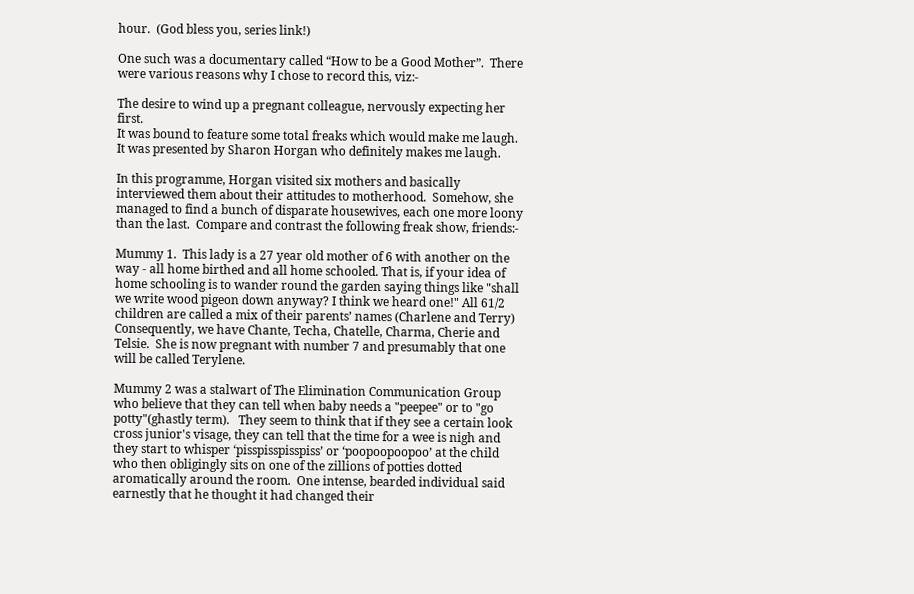hour.  (God bless you, series link!)

One such was a documentary called “How to be a Good Mother”.  There were various reasons why I chose to record this, viz:-

The desire to wind up a pregnant colleague, nervously expecting her first.
It was bound to feature some total freaks which would make me laugh.
It was presented by Sharon Horgan who definitely makes me laugh.

In this programme, Horgan visited six mothers and basically interviewed them about their attitudes to motherhood.  Somehow, she managed to find a bunch of disparate housewives, each one more loony than the last.  Compare and contrast the following freak show, friends:-

Mummy 1.  This lady is a 27 year old mother of 6 with another on the way - all home birthed and all home schooled. That is, if your idea of home schooling is to wander round the garden saying things like "shall we write wood pigeon down anyway? I think we heard one!" All 61/2 children are called a mix of their parents’ names (Charlene and Terry) Consequently, we have Chante, Techa, Chatelle, Charma, Cherie and Telsie.  She is now pregnant with number 7 and presumably that one will be called Terylene.

Mummy 2 was a stalwart of The Elimination Communication Group who believe that they can tell when baby needs a "peepee" or to "go potty"(ghastly term).   They seem to think that if they see a certain look cross junior's visage, they can tell that the time for a wee is nigh and they start to whisper ‘pisspisspisspiss’ or ‘poopoopoopoo’ at the child who then obligingly sits on one of the zillions of potties dotted aromatically around the room.  One intense, bearded individual said earnestly that he thought it had changed their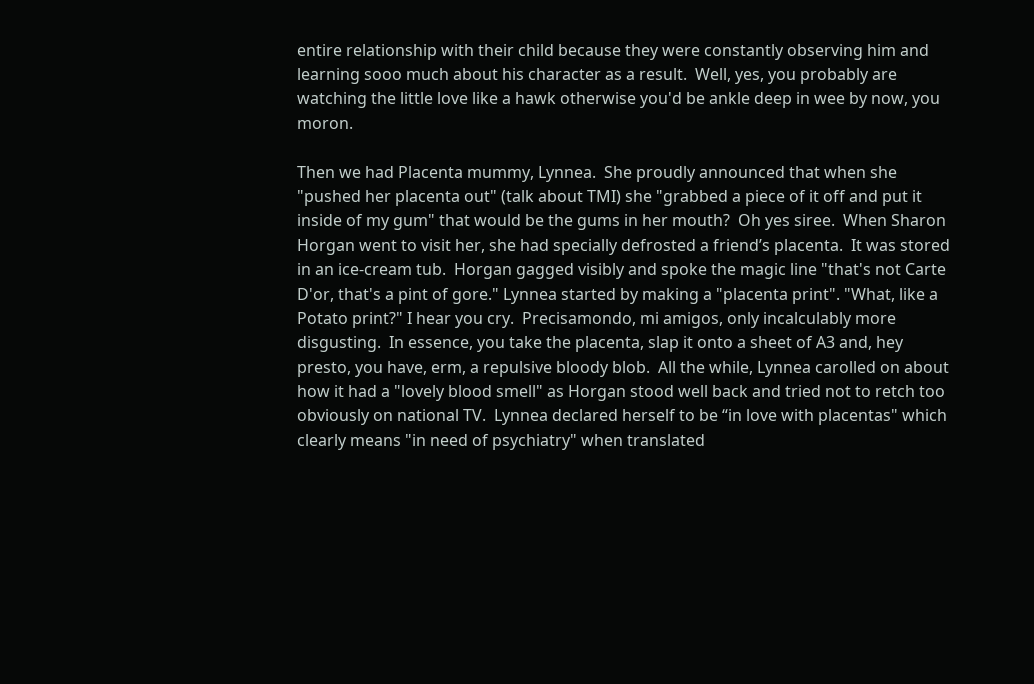entire relationship with their child because they were constantly observing him and learning sooo much about his character as a result.  Well, yes, you probably are watching the little love like a hawk otherwise you'd be ankle deep in wee by now, you moron.

Then we had Placenta mummy, Lynnea.  She proudly announced that when she "pushed her placenta out" (talk about TMI) she "grabbed a piece of it off and put it inside of my gum" that would be the gums in her mouth?  Oh yes siree.  When Sharon Horgan went to visit her, she had specially defrosted a friend’s placenta.  It was stored in an ice-cream tub.  Horgan gagged visibly and spoke the magic line "that's not Carte D'or, that's a pint of gore." Lynnea started by making a "placenta print". "What, like a Potato print?" I hear you cry.  Precisamondo, mi amigos, only incalculably more disgusting.  In essence, you take the placenta, slap it onto a sheet of A3 and, hey presto, you have, erm, a repulsive bloody blob.  All the while, Lynnea carolled on about how it had a "lovely blood smell" as Horgan stood well back and tried not to retch too obviously on national TV.  Lynnea declared herself to be “in love with placentas" which clearly means "in need of psychiatry" when translated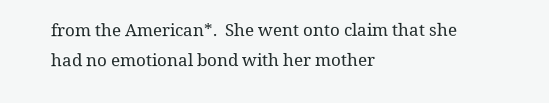from the American*.  She went onto claim that she had no emotional bond with her mother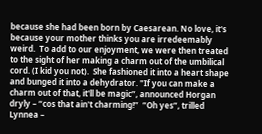because she had been born by Caesarean. No love, it's because your mother thinks you are irredeemably weird.  To add to our enjoyment, we were then treated to the sight of her making a charm out of the umbilical cord. (I kid you not).  She fashioned it into a heart shape and bunged it into a dehydrator. "If you can make a charm out of that, it'll be magic”, announced Horgan dryly – “cos that ain't charming!”  “Oh yes”, trilled Lynnea –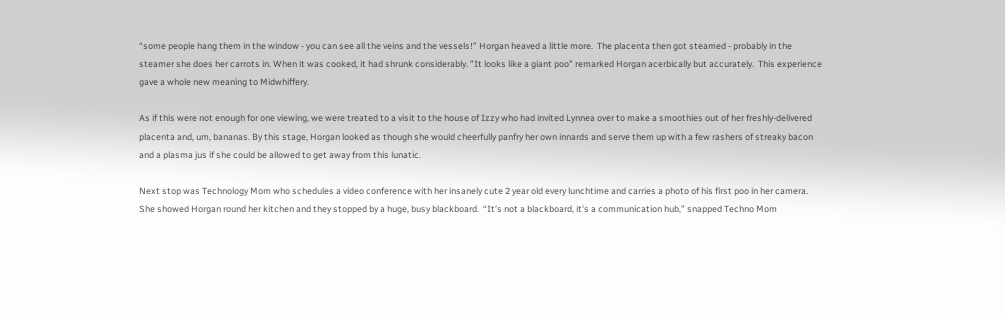“some people hang them in the window - you can see all the veins and the vessels!” Horgan heaved a little more.  The placenta then got steamed - probably in the steamer she does her carrots in. When it was cooked, it had shrunk considerably. "It looks like a giant poo" remarked Horgan acerbically but accurately.  This experience gave a whole new meaning to Midwhiffery.

As if this were not enough for one viewing, we were treated to a visit to the house of Izzy who had invited Lynnea over to make a smoothies out of her freshly-delivered placenta and, um, bananas. By this stage, Horgan looked as though she would cheerfully panfry her own innards and serve them up with a few rashers of streaky bacon and a plasma jus if she could be allowed to get away from this lunatic.

Next stop was Technology Mom who schedules a video conference with her insanely cute 2 year old every lunchtime and carries a photo of his first poo in her camera.
She showed Horgan round her kitchen and they stopped by a huge, busy blackboard.  “It’s not a blackboard, it's a communication hub,” snapped Techno Mom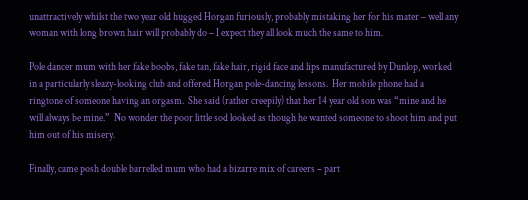unattractively whilst the two year old hugged Horgan furiously, probably mistaking her for his mater – well any woman with long brown hair will probably do – I expect they all look much the same to him.

Pole dancer mum with her fake boobs, fake tan, fake hair, rigid face and lips manufactured by Dunlop, worked in a particularly sleazy-looking club and offered Horgan pole-dancing lessons.  Her mobile phone had a ringtone of someone having an orgasm.  She said (rather creepily) that her 14 year old son was “mine and he will always be mine.”  No wonder the poor little sod looked as though he wanted someone to shoot him and put him out of his misery.

Finally, came posh double barrelled mum who had a bizarre mix of careers – part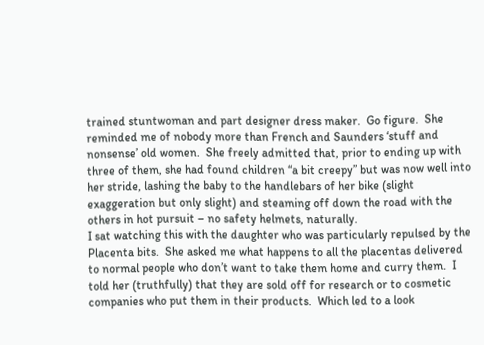trained stuntwoman and part designer dress maker.  Go figure.  She reminded me of nobody more than French and Saunders ‘stuff and nonsense’ old women.  She freely admitted that, prior to ending up with three of them, she had found children “a bit creepy” but was now well into her stride, lashing the baby to the handlebars of her bike (slight exaggeration but only slight) and steaming off down the road with the others in hot pursuit – no safety helmets, naturally.
I sat watching this with the daughter who was particularly repulsed by the Placenta bits.  She asked me what happens to all the placentas delivered to normal people who don’t want to take them home and curry them.  I told her (truthfully) that they are sold off for research or to cosmetic companies who put them in their products.  Which led to a look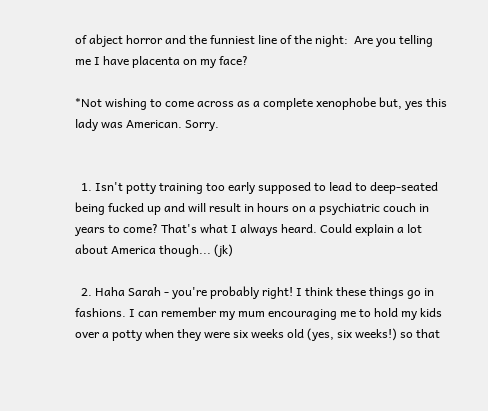of abject horror and the funniest line of the night:  Are you telling me I have placenta on my face?

*Not wishing to come across as a complete xenophobe but, yes this lady was American. Sorry.


  1. Isn't potty training too early supposed to lead to deep-seated being fucked up and will result in hours on a psychiatric couch in years to come? That's what I always heard. Could explain a lot about America though... (jk)

  2. Haha Sarah - you're probably right! I think these things go in fashions. I can remember my mum encouraging me to hold my kids over a potty when they were six weeks old (yes, six weeks!) so that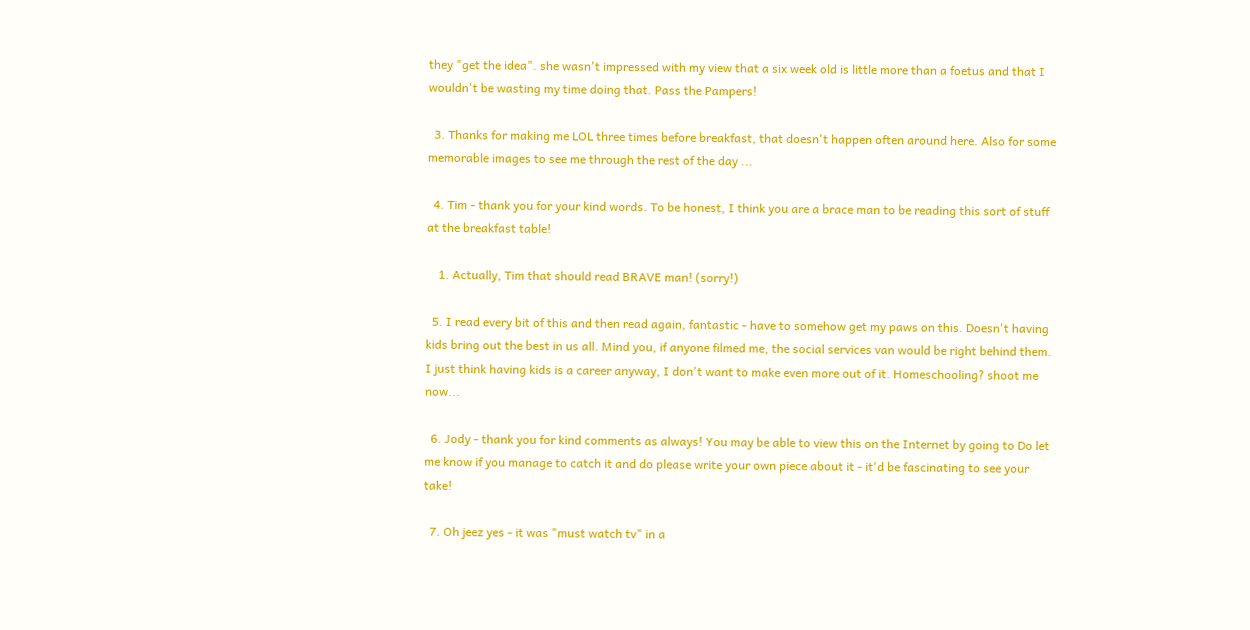they "get the idea". she wasn't impressed with my view that a six week old is little more than a foetus and that I wouldn't be wasting my time doing that. Pass the Pampers!

  3. Thanks for making me LOL three times before breakfast, that doesn't happen often around here. Also for some memorable images to see me through the rest of the day ...

  4. Tim - thank you for your kind words. To be honest, I think you are a brace man to be reading this sort of stuff at the breakfast table!

    1. Actually, Tim that should read BRAVE man! (sorry!)

  5. I read every bit of this and then read again, fantastic - have to somehow get my paws on this. Doesn't having kids bring out the best in us all. Mind you, if anyone filmed me, the social services van would be right behind them. I just think having kids is a career anyway, I don't want to make even more out of it. Homeschooling? shoot me now...

  6. Jody - thank you for kind comments as always! You may be able to view this on the Internet by going to Do let me know if you manage to catch it and do please write your own piece about it - it'd be fascinating to see your take!

  7. Oh jeez yes - it was "must watch tv" in a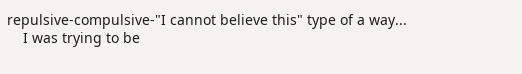repulsive-compulsive-"I cannot believe this" type of a way...
    I was trying to be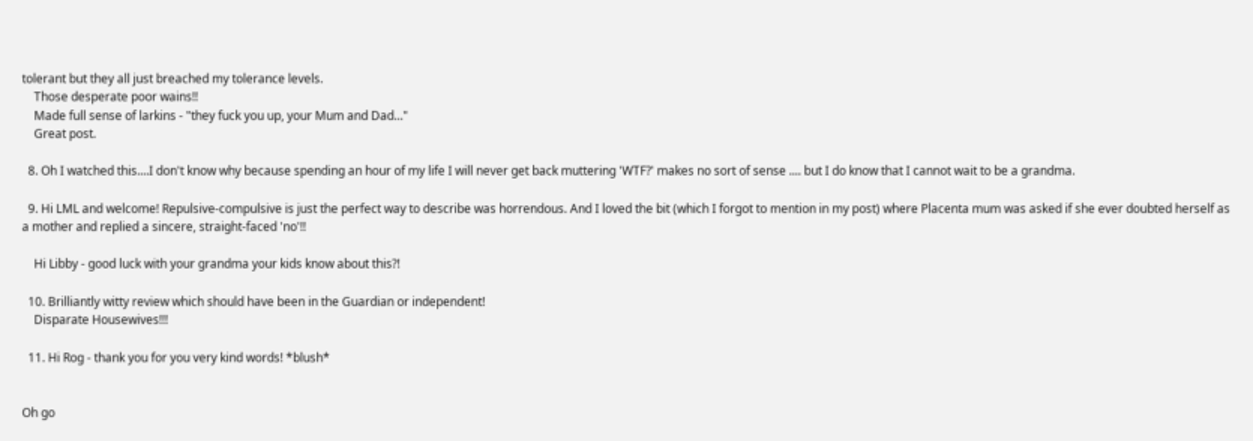tolerant but they all just breached my tolerance levels.
    Those desperate poor wains!!
    Made full sense of larkins - "they fuck you up, your Mum and Dad..."
    Great post.

  8. Oh I watched this....I don't know why because spending an hour of my life I will never get back muttering 'WTF?' makes no sort of sense .... but I do know that I cannot wait to be a grandma.

  9. Hi LML and welcome! Repulsive-compulsive is just the perfect way to describe was horrendous. And I loved the bit (which I forgot to mention in my post) where Placenta mum was asked if she ever doubted herself as a mother and replied a sincere, straight-faced 'no'!!

    Hi Libby - good luck with your grandma your kids know about this?!

  10. Brilliantly witty review which should have been in the Guardian or independent!
    Disparate Housewives!!!

  11. Hi Rog - thank you for you very kind words! *blush*


Oh go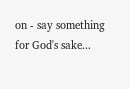on - say something for God's sake...